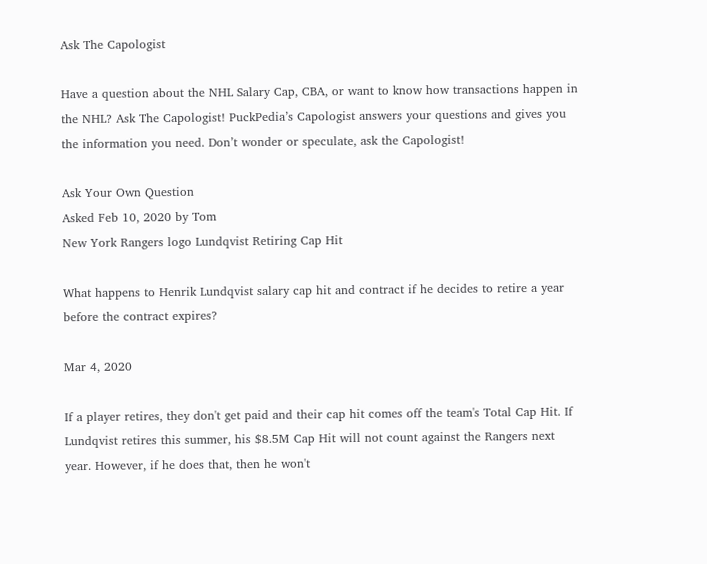Ask The Capologist

Have a question about the NHL Salary Cap, CBA, or want to know how transactions happen in the NHL? Ask The Capologist! PuckPedia’s Capologist answers your questions and gives you the information you need. Don’t wonder or speculate, ask the Capologist!

Ask Your Own Question
Asked Feb 10, 2020 by Tom
New York Rangers logo Lundqvist Retiring Cap Hit

What happens to Henrik Lundqvist salary cap hit and contract if he decides to retire a year before the contract expires?

Mar 4, 2020

If a player retires, they don't get paid and their cap hit comes off the team's Total Cap Hit. If Lundqvist retires this summer, his $8.5M Cap Hit will not count against the Rangers next year. However, if he does that, then he won't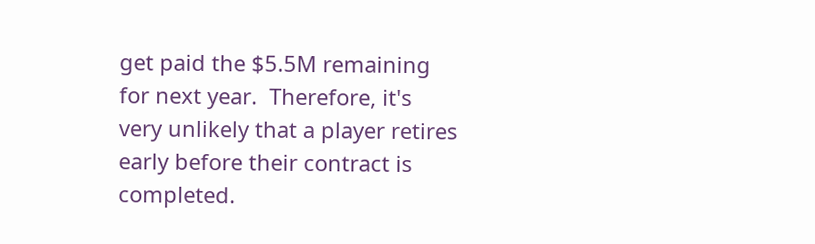get paid the $5.5M remaining for next year.  Therefore, it's very unlikely that a player retires early before their contract is completed.